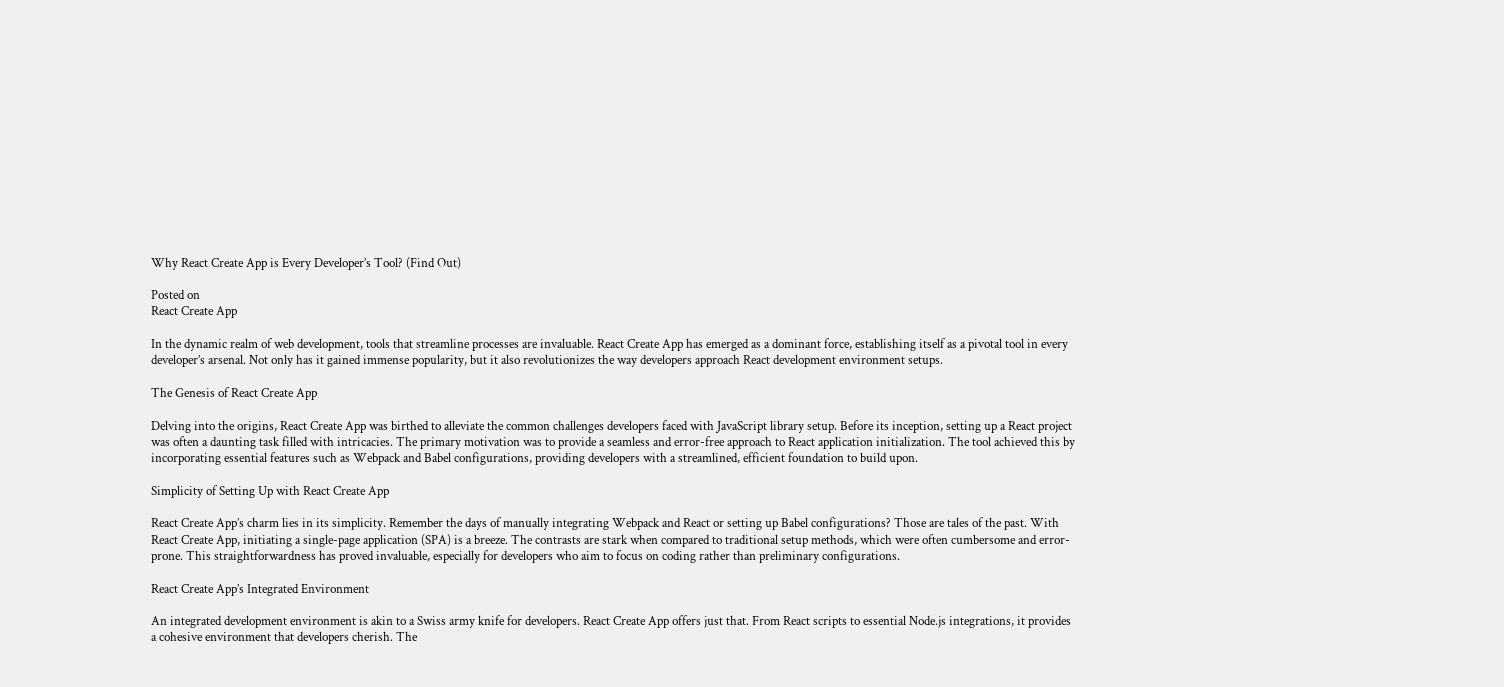Why React Create App is Every Developer’s Tool? (Find Out)

Posted on
React Create App

In the dynamic realm of web development, tools that streamline processes are invaluable. React Create App has emerged as a dominant force, establishing itself as a pivotal tool in every developer’s arsenal. Not only has it gained immense popularity, but it also revolutionizes the way developers approach React development environment setups.

The Genesis of React Create App

Delving into the origins, React Create App was birthed to alleviate the common challenges developers faced with JavaScript library setup. Before its inception, setting up a React project was often a daunting task filled with intricacies. The primary motivation was to provide a seamless and error-free approach to React application initialization. The tool achieved this by incorporating essential features such as Webpack and Babel configurations, providing developers with a streamlined, efficient foundation to build upon.

Simplicity of Setting Up with React Create App

React Create App’s charm lies in its simplicity. Remember the days of manually integrating Webpack and React or setting up Babel configurations? Those are tales of the past. With React Create App, initiating a single-page application (SPA) is a breeze. The contrasts are stark when compared to traditional setup methods, which were often cumbersome and error-prone. This straightforwardness has proved invaluable, especially for developers who aim to focus on coding rather than preliminary configurations.

React Create App’s Integrated Environment

An integrated development environment is akin to a Swiss army knife for developers. React Create App offers just that. From React scripts to essential Node.js integrations, it provides a cohesive environment that developers cherish. The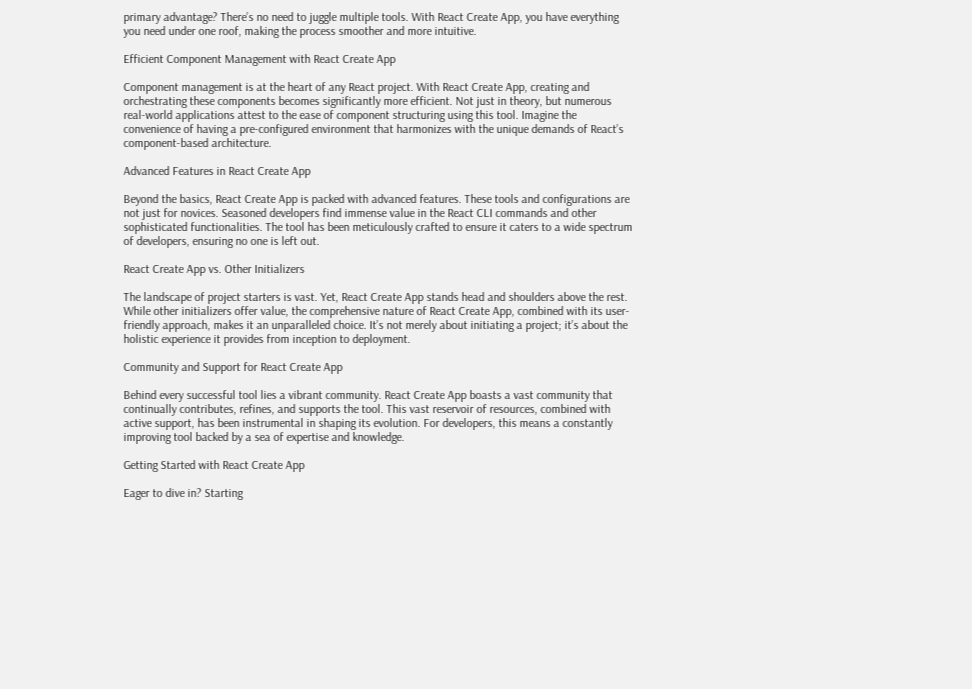primary advantage? There’s no need to juggle multiple tools. With React Create App, you have everything you need under one roof, making the process smoother and more intuitive.

Efficient Component Management with React Create App

Component management is at the heart of any React project. With React Create App, creating and orchestrating these components becomes significantly more efficient. Not just in theory, but numerous real-world applications attest to the ease of component structuring using this tool. Imagine the convenience of having a pre-configured environment that harmonizes with the unique demands of React’s component-based architecture.

Advanced Features in React Create App

Beyond the basics, React Create App is packed with advanced features. These tools and configurations are not just for novices. Seasoned developers find immense value in the React CLI commands and other sophisticated functionalities. The tool has been meticulously crafted to ensure it caters to a wide spectrum of developers, ensuring no one is left out.

React Create App vs. Other Initializers

The landscape of project starters is vast. Yet, React Create App stands head and shoulders above the rest. While other initializers offer value, the comprehensive nature of React Create App, combined with its user-friendly approach, makes it an unparalleled choice. It’s not merely about initiating a project; it’s about the holistic experience it provides from inception to deployment.

Community and Support for React Create App

Behind every successful tool lies a vibrant community. React Create App boasts a vast community that continually contributes, refines, and supports the tool. This vast reservoir of resources, combined with active support, has been instrumental in shaping its evolution. For developers, this means a constantly improving tool backed by a sea of expertise and knowledge.

Getting Started with React Create App

Eager to dive in? Starting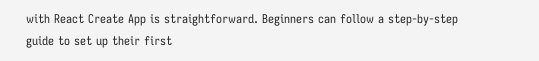with React Create App is straightforward. Beginners can follow a step-by-step guide to set up their first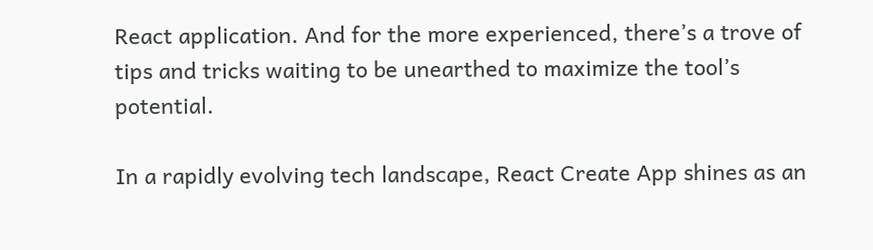React application. And for the more experienced, there’s a trove of tips and tricks waiting to be unearthed to maximize the tool’s potential.

In a rapidly evolving tech landscape, React Create App shines as an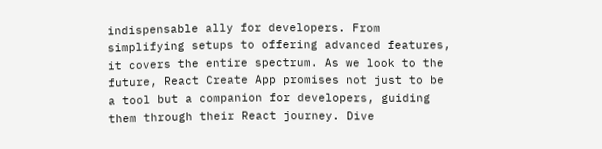indispensable ally for developers. From simplifying setups to offering advanced features, it covers the entire spectrum. As we look to the future, React Create App promises not just to be a tool but a companion for developers, guiding them through their React journey. Dive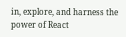in, explore, and harness the power of React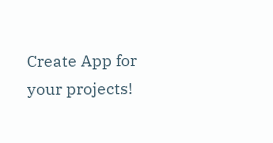Create App for your projects!